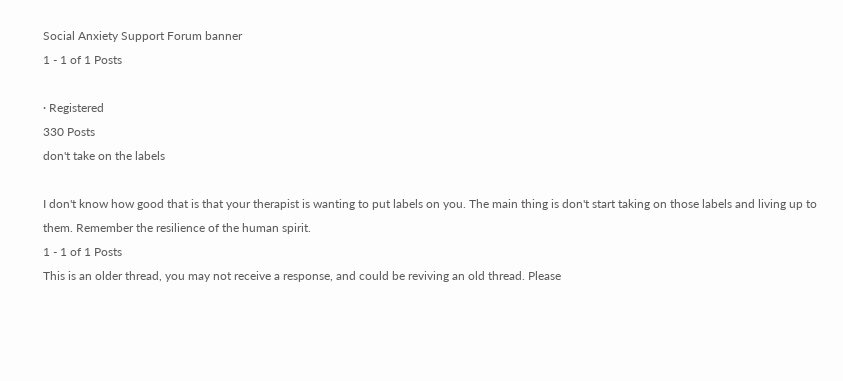Social Anxiety Support Forum banner
1 - 1 of 1 Posts

· Registered
330 Posts
don't take on the labels

I don't know how good that is that your therapist is wanting to put labels on you. The main thing is don't start taking on those labels and living up to them. Remember the resilience of the human spirit.
1 - 1 of 1 Posts
This is an older thread, you may not receive a response, and could be reviving an old thread. Please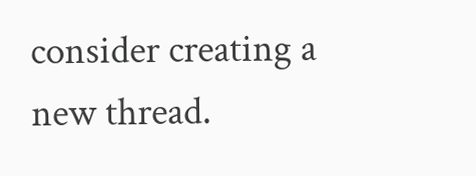consider creating a new thread.